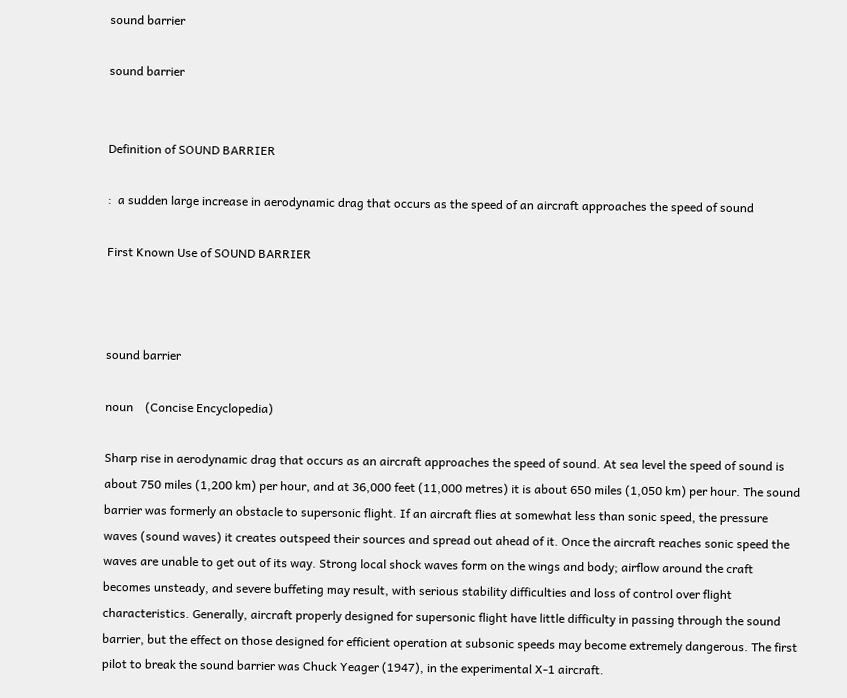sound barrier

sound barrier


Definition of SOUND BARRIER

:  a sudden large increase in aerodynamic drag that occurs as the speed of an aircraft approaches the speed of sound

First Known Use of SOUND BARRIER



sound barrier

noun    (Concise Encyclopedia)

Sharp rise in aerodynamic drag that occurs as an aircraft approaches the speed of sound. At sea level the speed of sound is about 750 miles (1,200 km) per hour, and at 36,000 feet (11,000 metres) it is about 650 miles (1,050 km) per hour. The sound barrier was formerly an obstacle to supersonic flight. If an aircraft flies at somewhat less than sonic speed, the pressure waves (sound waves) it creates outspeed their sources and spread out ahead of it. Once the aircraft reaches sonic speed the waves are unable to get out of its way. Strong local shock waves form on the wings and body; airflow around the craft becomes unsteady, and severe buffeting may result, with serious stability difficulties and loss of control over flight characteristics. Generally, aircraft properly designed for supersonic flight have little difficulty in passing through the sound barrier, but the effect on those designed for efficient operation at subsonic speeds may become extremely dangerous. The first pilot to break the sound barrier was Chuck Yeager (1947), in the experimental X-1 aircraft.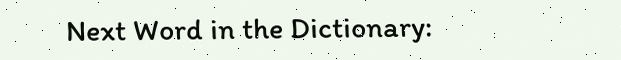Next Word in the Dictionary: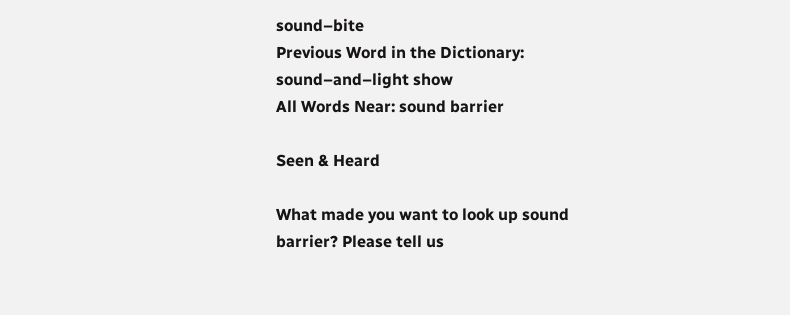sound–bite
Previous Word in the Dictionary: sound–and–light show
All Words Near: sound barrier

Seen & Heard

What made you want to look up sound barrier? Please tell us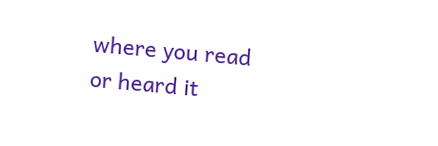where you read or heard it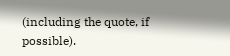(including the quote, if possible).